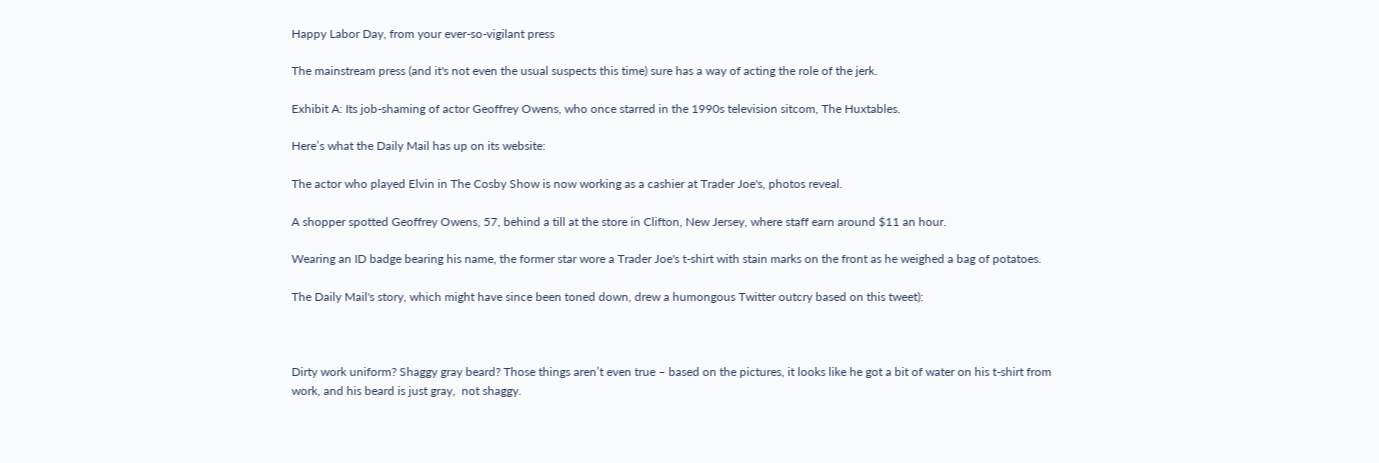Happy Labor Day, from your ever-so-vigilant press

The mainstream press (and it's not even the usual suspects this time) sure has a way of acting the role of the jerk.

Exhibit A: Its job-shaming of actor Geoffrey Owens, who once starred in the 1990s television sitcom, The Huxtables.

Here’s what the Daily Mail has up on its website:

The actor who played Elvin in The Cosby Show is now working as a cashier at Trader Joe's, photos reveal.

A shopper spotted Geoffrey Owens, 57, behind a till at the store in Clifton, New Jersey, where staff earn around $11 an hour.

Wearing an ID badge bearing his name, the former star wore a Trader Joe's t-shirt with stain marks on the front as he weighed a bag of potatoes.

The Daily Mail's story, which might have since been toned down, drew a humongous Twitter outcry based on this tweet):



Dirty work uniform? Shaggy gray beard? Those things aren’t even true – based on the pictures, it looks like he got a bit of water on his t-shirt from work, and his beard is just gray,  not shaggy.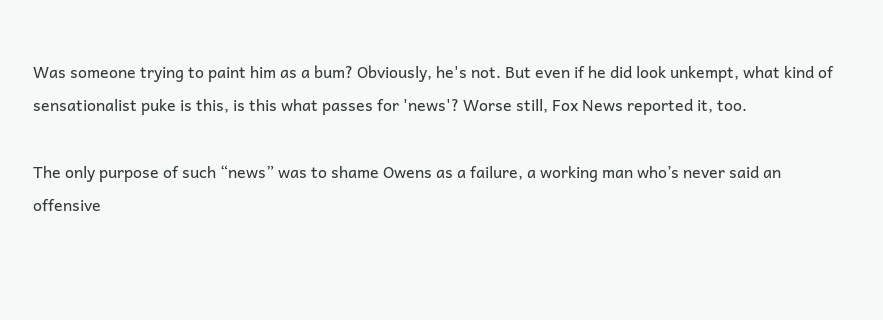Was someone trying to paint him as a bum? Obviously, he's not. But even if he did look unkempt, what kind of sensationalist puke is this, is this what passes for 'news'? Worse still, Fox News reported it, too.

The only purpose of such “news” was to shame Owens as a failure, a working man who’s never said an offensive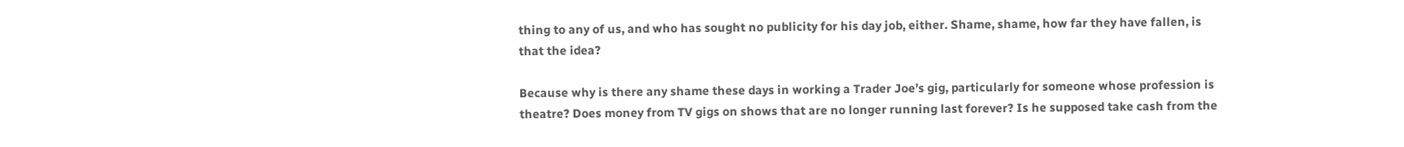thing to any of us, and who has sought no publicity for his day job, either. Shame, shame, how far they have fallen, is that the idea?

Because why is there any shame these days in working a Trader Joe’s gig, particularly for someone whose profession is theatre? Does money from TV gigs on shows that are no longer running last forever? Is he supposed take cash from the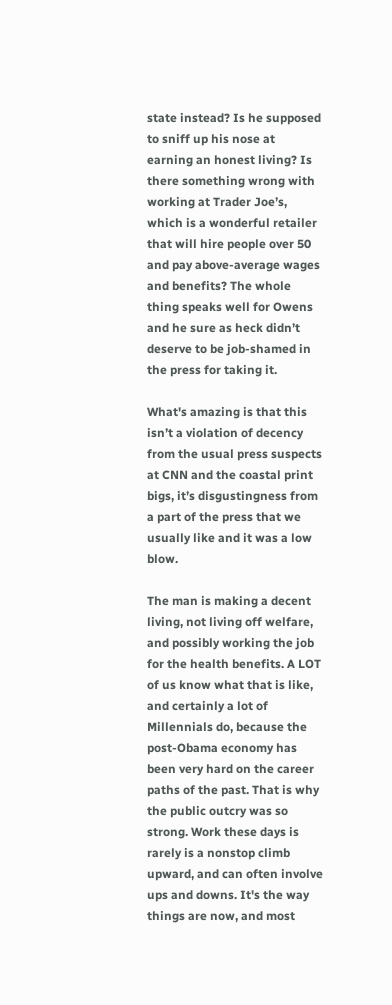state instead? Is he supposed to sniff up his nose at earning an honest living? Is there something wrong with working at Trader Joe’s, which is a wonderful retailer that will hire people over 50 and pay above-average wages and benefits? The whole thing speaks well for Owens and he sure as heck didn’t deserve to be job-shamed in the press for taking it.

What's amazing is that this isn’t a violation of decency from the usual press suspects at CNN and the coastal print bigs, it’s disgustingness from a part of the press that we usually like and it was a low blow.

The man is making a decent living, not living off welfare, and possibly working the job for the health benefits. A LOT of us know what that is like, and certainly a lot of Millennials do, because the post-Obama economy has been very hard on the career paths of the past. That is why the public outcry was so strong. Work these days is rarely is a nonstop climb upward, and can often involve ups and downs. It's the way things are now, and most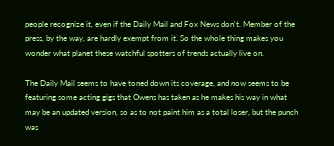people recognize it, even if the Daily Mail and Fox News don't. Member of the press, by the way, are hardly exempt from it. So the whole thing makes you wonder what planet these watchful spotters of trends actually live on.

The Daily Mail seems to have toned down its coverage, and now seems to be featuring some acting gigs that Owens has taken as he makes his way in what may be an updated version, so as to not paint him as a total loser, but the punch was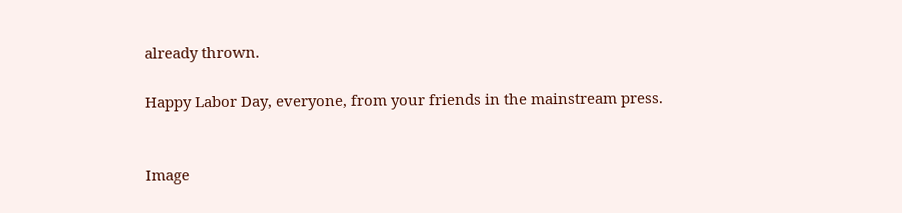already thrown.

Happy Labor Day, everyone, from your friends in the mainstream press.


Image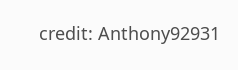credit: Anthony92931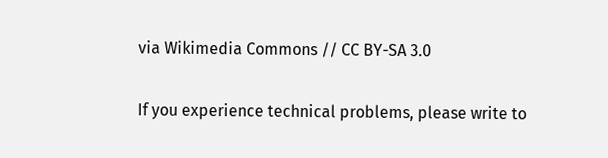via Wikimedia Commons // CC BY-SA 3.0

If you experience technical problems, please write to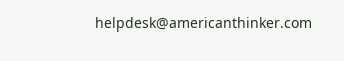helpdesk@americanthinker.com